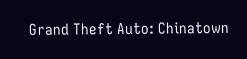Grand Theft Auto: Chinatown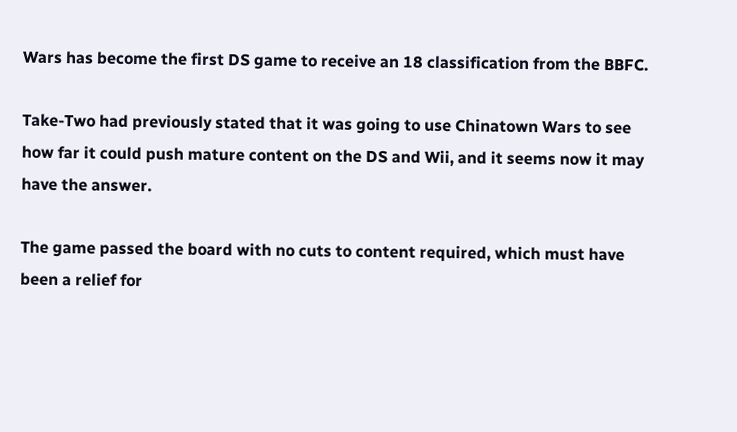Wars has become the first DS game to receive an 18 classification from the BBFC.

Take-Two had previously stated that it was going to use Chinatown Wars to see how far it could push mature content on the DS and Wii, and it seems now it may have the answer.

The game passed the board with no cuts to content required, which must have been a relief for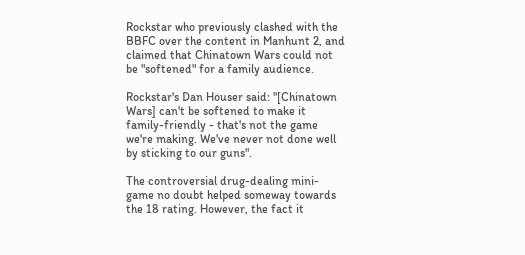Rockstar who previously clashed with the BBFC over the content in Manhunt 2, and claimed that Chinatown Wars could not be "softened" for a family audience.

Rockstar's Dan Houser said: "[Chinatown Wars] can't be softened to make it family-friendly - that's not the game we're making. We've never not done well by sticking to our guns".

The controversial drug-dealing mini-game no doubt helped someway towards the 18 rating. However, the fact it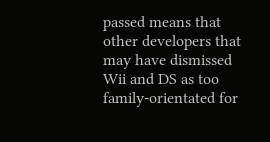passed means that other developers that may have dismissed Wii and DS as too family-orientated for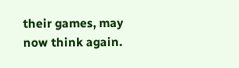their games, may now think again.